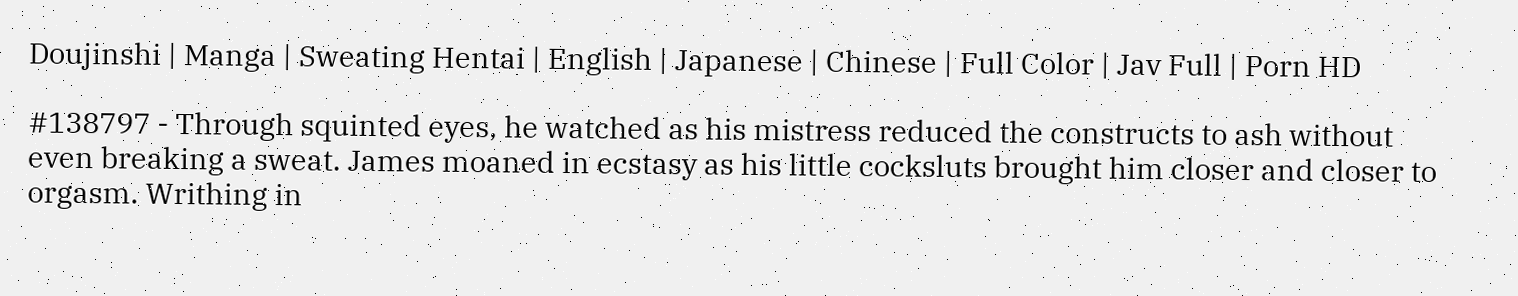Doujinshi | Manga | Sweating Hentai | English | Japanese | Chinese | Full Color | Jav Full | Porn HD

#138797 - Through squinted eyes, he watched as his mistress reduced the constructs to ash without even breaking a sweat. James moaned in ecstasy as his little cocksluts brought him closer and closer to orgasm. Writhing in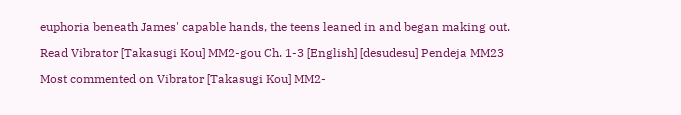euphoria beneath James' capable hands, the teens leaned in and began making out.

Read Vibrator [Takasugi Kou] MM2-gou Ch. 1-3 [English] [desudesu] Pendeja MM23

Most commented on Vibrator [Takasugi Kou] MM2-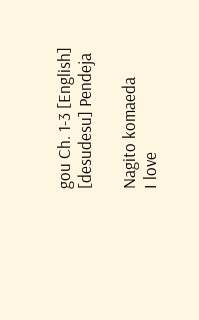gou Ch. 1-3 [English] [desudesu] Pendeja

Nagito komaeda
I love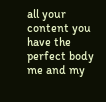all your content you have the perfect body me and my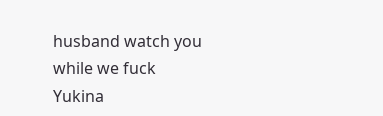husband watch you while we fuck
Yukina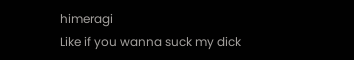himeragi
Like if you wanna suck my dick